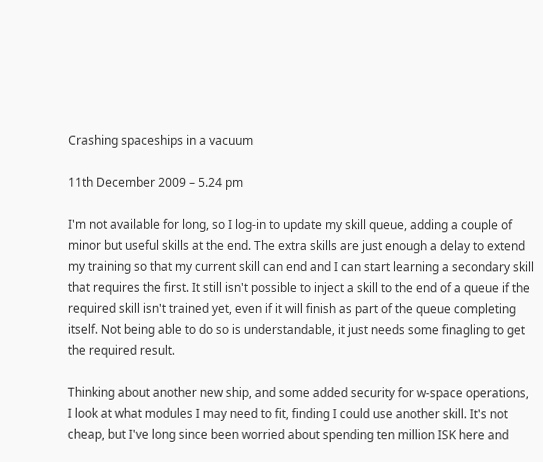Crashing spaceships in a vacuum

11th December 2009 – 5.24 pm

I'm not available for long, so I log-in to update my skill queue, adding a couple of minor but useful skills at the end. The extra skills are just enough a delay to extend my training so that my current skill can end and I can start learning a secondary skill that requires the first. It still isn't possible to inject a skill to the end of a queue if the required skill isn't trained yet, even if it will finish as part of the queue completing itself. Not being able to do so is understandable, it just needs some finagling to get the required result.

Thinking about another new ship, and some added security for w-space operations, I look at what modules I may need to fit, finding I could use another skill. It's not cheap, but I've long since been worried about spending ten million ISK here and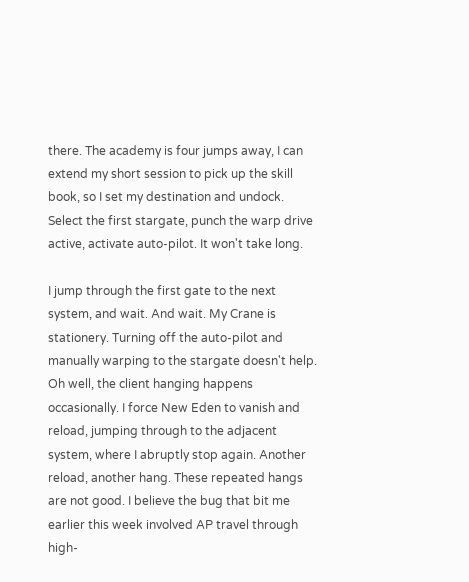there. The academy is four jumps away, I can extend my short session to pick up the skill book, so I set my destination and undock. Select the first stargate, punch the warp drive active, activate auto-pilot. It won't take long.

I jump through the first gate to the next system, and wait. And wait. My Crane is stationery. Turning off the auto-pilot and manually warping to the stargate doesn't help. Oh well, the client hanging happens occasionally. I force New Eden to vanish and reload, jumping through to the adjacent system, where I abruptly stop again. Another reload, another hang. These repeated hangs are not good. I believe the bug that bit me earlier this week involved AP travel through high-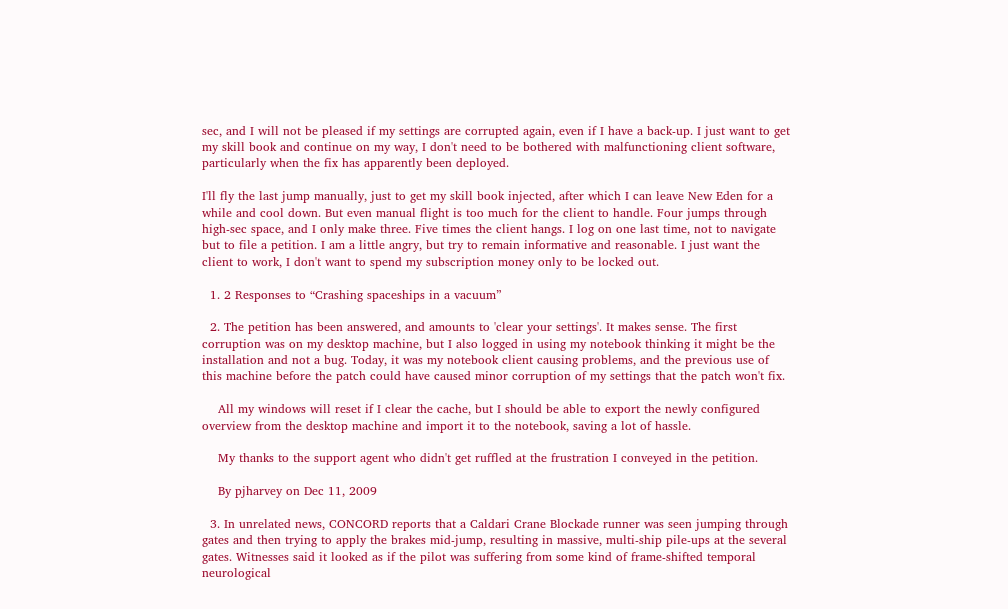sec, and I will not be pleased if my settings are corrupted again, even if I have a back-up. I just want to get my skill book and continue on my way, I don't need to be bothered with malfunctioning client software, particularly when the fix has apparently been deployed.

I'll fly the last jump manually, just to get my skill book injected, after which I can leave New Eden for a while and cool down. But even manual flight is too much for the client to handle. Four jumps through high-sec space, and I only make three. Five times the client hangs. I log on one last time, not to navigate but to file a petition. I am a little angry, but try to remain informative and reasonable. I just want the client to work, I don't want to spend my subscription money only to be locked out.

  1. 2 Responses to “Crashing spaceships in a vacuum”

  2. The petition has been answered, and amounts to 'clear your settings'. It makes sense. The first corruption was on my desktop machine, but I also logged in using my notebook thinking it might be the installation and not a bug. Today, it was my notebook client causing problems, and the previous use of this machine before the patch could have caused minor corruption of my settings that the patch won't fix.

    All my windows will reset if I clear the cache, but I should be able to export the newly configured overview from the desktop machine and import it to the notebook, saving a lot of hassle.

    My thanks to the support agent who didn't get ruffled at the frustration I conveyed in the petition.

    By pjharvey on Dec 11, 2009

  3. In unrelated news, CONCORD reports that a Caldari Crane Blockade runner was seen jumping through gates and then trying to apply the brakes mid-jump, resulting in massive, multi-ship pile-ups at the several gates. Witnesses said it looked as if the pilot was suffering from some kind of frame-shifted temporal neurological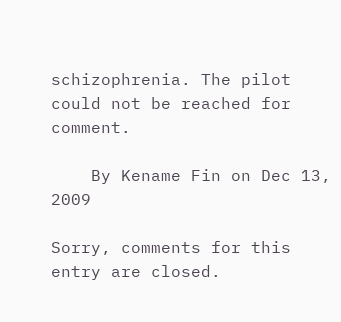schizophrenia. The pilot could not be reached for comment.

    By Kename Fin on Dec 13, 2009

Sorry, comments for this entry are closed.